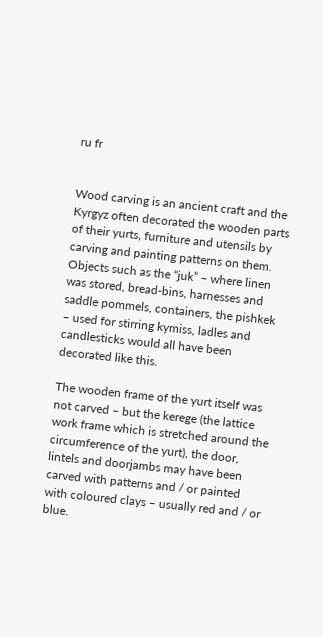ru fr


Wood carving is an ancient craft and the Kyrgyz often decorated the wooden parts of their yurts, furniture and utensils by carving and painting patterns on them. Objects such as the “juk” – where linen was stored, bread-bins, harnesses and saddle pommels, containers, the pishkek – used for stirring kymiss, ladles and candlesticks would all have been decorated like this.

The wooden frame of the yurt itself was not carved – but the kerege (the lattice work frame which is stretched around the circumference of the yurt), the door, lintels and doorjambs may have been carved with patterns and / or painted with coloured clays – usually red and / or blue.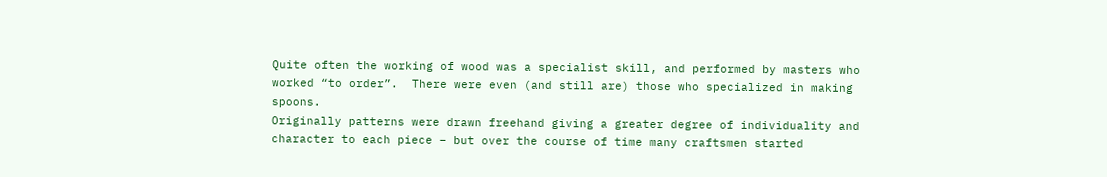Quite often the working of wood was a specialist skill, and performed by masters who worked “to order”.  There were even (and still are) those who specialized in making spoons.
Originally patterns were drawn freehand giving a greater degree of individuality and character to each piece – but over the course of time many craftsmen started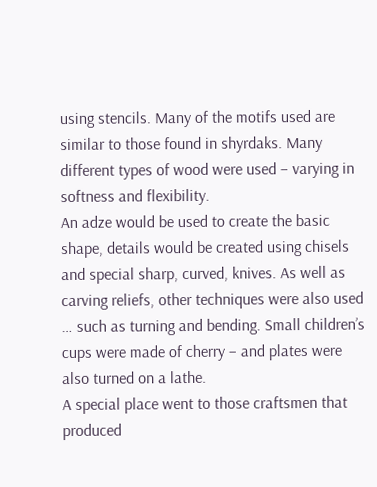using stencils. Many of the motifs used are similar to those found in shyrdaks. Many different types of wood were used – varying in softness and flexibility.
An adze would be used to create the basic shape, details would be created using chisels and special sharp, curved, knives. As well as carving reliefs, other techniques were also used … such as turning and bending. Small children’s cups were made of cherry – and plates were also turned on a lathe.
A special place went to those craftsmen that produced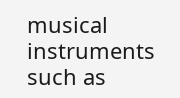musical instruments such as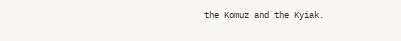the Komuz and the Kyiak.